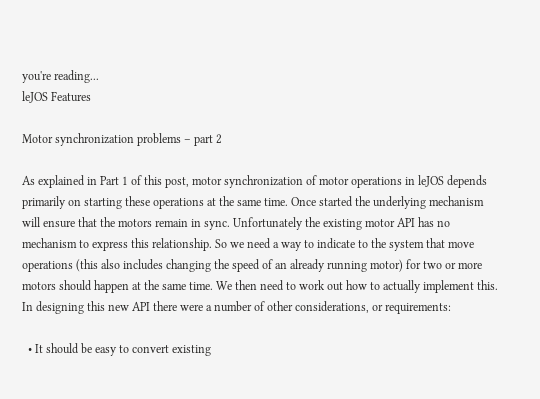you're reading...
leJOS Features

Motor synchronization problems – part 2

As explained in Part 1 of this post, motor synchronization of motor operations in leJOS depends primarily on starting these operations at the same time. Once started the underlying mechanism will ensure that the motors remain in sync. Unfortunately the existing motor API has no mechanism to express this relationship. So we need a way to indicate to the system that move operations (this also includes changing the speed of an already running motor) for two or more motors should happen at the same time. We then need to work out how to actually implement this. In designing this new API there were a number of other considerations, or requirements:

  • It should be easy to convert existing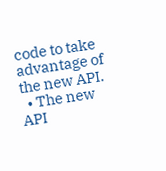code to take advantage of the new API.
  • The new API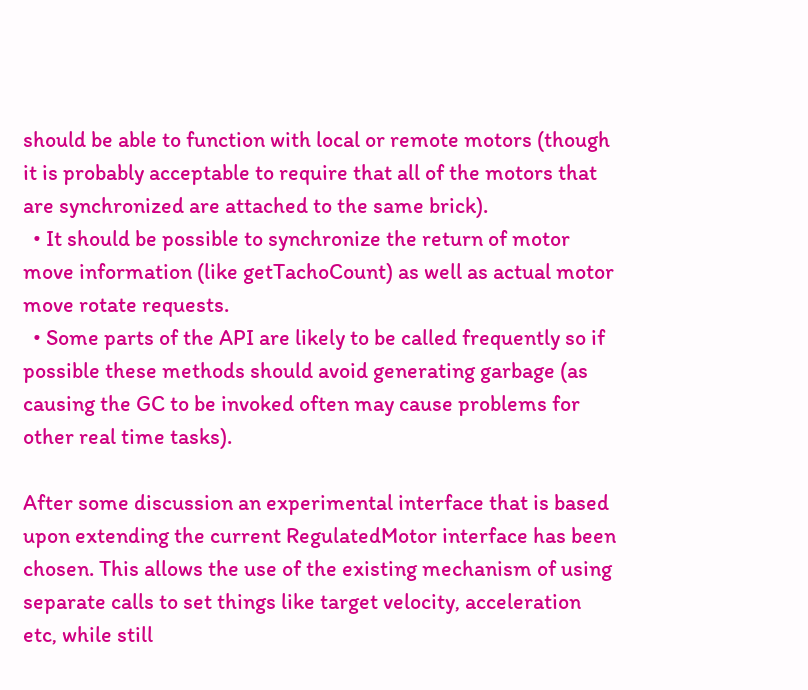should be able to function with local or remote motors (though it is probably acceptable to require that all of the motors that are synchronized are attached to the same brick).
  • It should be possible to synchronize the return of motor move information (like getTachoCount) as well as actual motor move rotate requests.
  • Some parts of the API are likely to be called frequently so if possible these methods should avoid generating garbage (as causing the GC to be invoked often may cause problems for other real time tasks).

After some discussion an experimental interface that is based upon extending the current RegulatedMotor interface has been chosen. This allows the use of the existing mechanism of using separate calls to set things like target velocity, acceleration etc, while still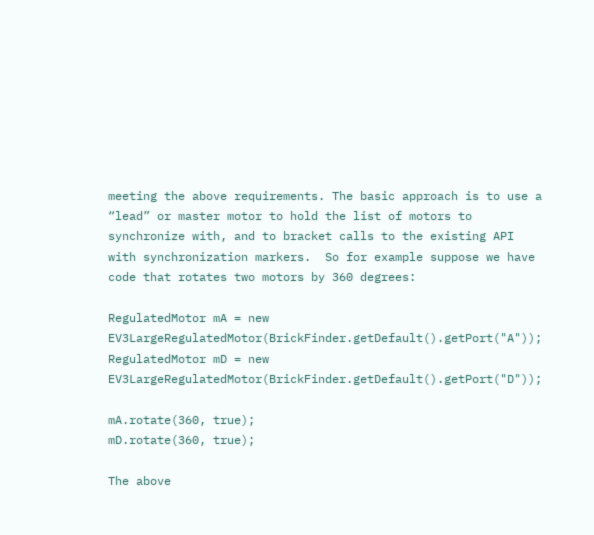meeting the above requirements. The basic approach is to use a “lead” or master motor to hold the list of motors to synchronize with, and to bracket calls to the existing API with synchronization markers.  So for example suppose we have code that rotates two motors by 360 degrees:

RegulatedMotor mA = new EV3LargeRegulatedMotor(BrickFinder.getDefault().getPort("A"));
RegulatedMotor mD = new EV3LargeRegulatedMotor(BrickFinder.getDefault().getPort("D"));

mA.rotate(360, true);
mD.rotate(360, true);

The above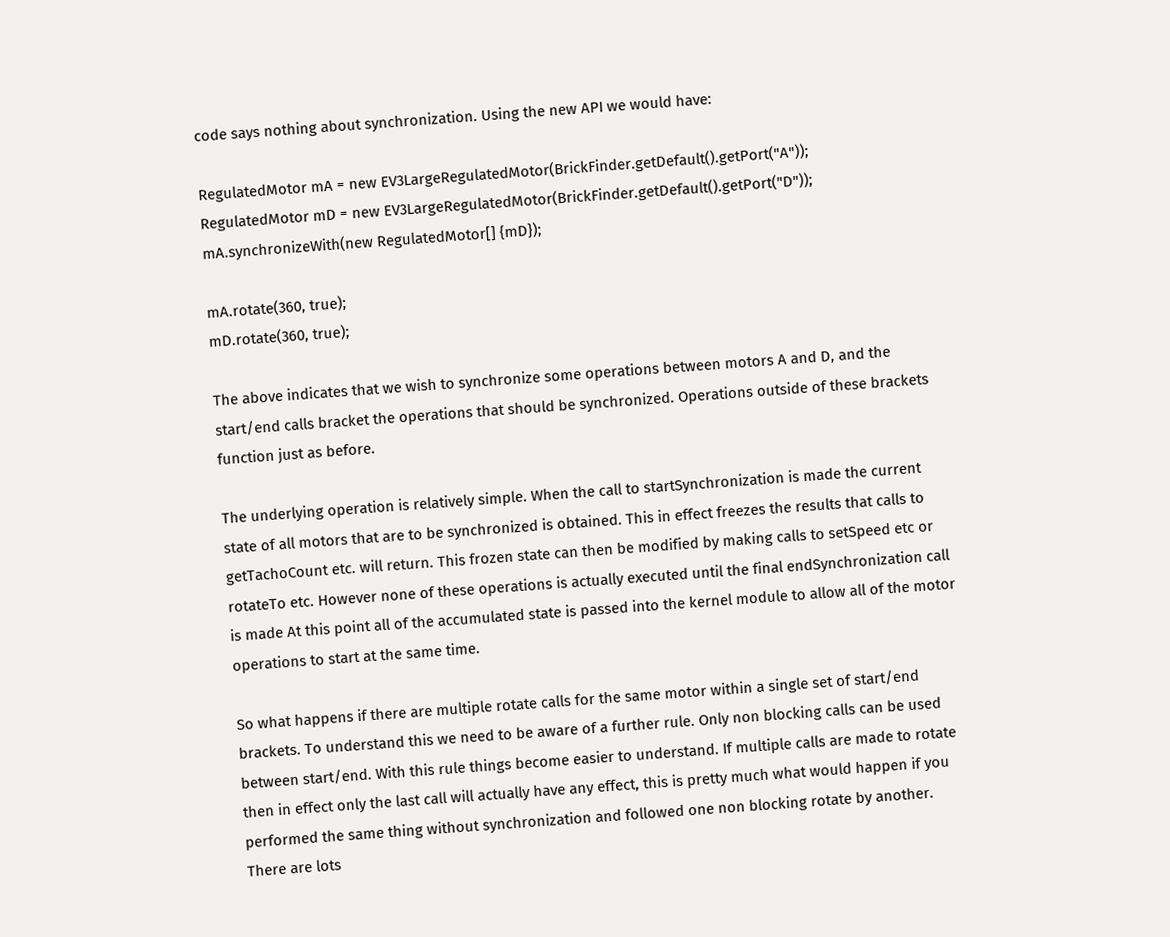code says nothing about synchronization. Using the new API we would have:

RegulatedMotor mA = new EV3LargeRegulatedMotor(BrickFinder.getDefault().getPort("A"));
RegulatedMotor mD = new EV3LargeRegulatedMotor(BrickFinder.getDefault().getPort("D"));
mA.synchronizeWith(new RegulatedMotor[] {mD});

mA.rotate(360, true);
mD.rotate(360, true);

The above indicates that we wish to synchronize some operations between motors A and D, and the start/end calls bracket the operations that should be synchronized. Operations outside of these brackets function just as before.

The underlying operation is relatively simple. When the call to startSynchronization is made the current state of all motors that are to be synchronized is obtained. This in effect freezes the results that calls to getTachoCount etc. will return. This frozen state can then be modified by making calls to setSpeed etc or rotateTo etc. However none of these operations is actually executed until the final endSynchronization call is made At this point all of the accumulated state is passed into the kernel module to allow all of the motor operations to start at the same time.

So what happens if there are multiple rotate calls for the same motor within a single set of start/end brackets. To understand this we need to be aware of a further rule. Only non blocking calls can be used between start/end. With this rule things become easier to understand. If multiple calls are made to rotate then in effect only the last call will actually have any effect, this is pretty much what would happen if you performed the same thing without synchronization and followed one non blocking rotate by another. There are lots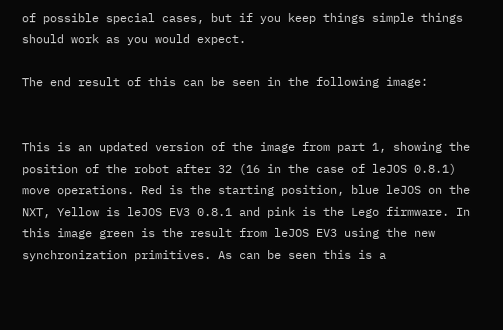of possible special cases, but if you keep things simple things should work as you would expect.

The end result of this can be seen in the following image:


This is an updated version of the image from part 1, showing the position of the robot after 32 (16 in the case of leJOS 0.8.1) move operations. Red is the starting position, blue leJOS on the NXT, Yellow is leJOS EV3 0.8.1 and pink is the Lego firmware. In this image green is the result from leJOS EV3 using the new synchronization primitives. As can be seen this is a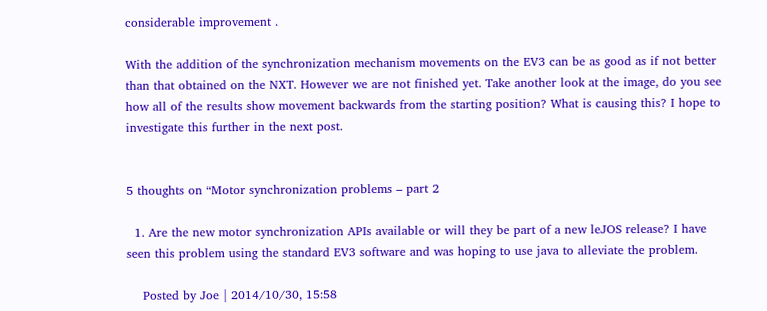considerable improvement .

With the addition of the synchronization mechanism movements on the EV3 can be as good as if not better than that obtained on the NXT. However we are not finished yet. Take another look at the image, do you see how all of the results show movement backwards from the starting position? What is causing this? I hope to investigate this further in the next post.


5 thoughts on “Motor synchronization problems – part 2

  1. Are the new motor synchronization APIs available or will they be part of a new leJOS release? I have seen this problem using the standard EV3 software and was hoping to use java to alleviate the problem.

    Posted by Joe | 2014/10/30, 15:58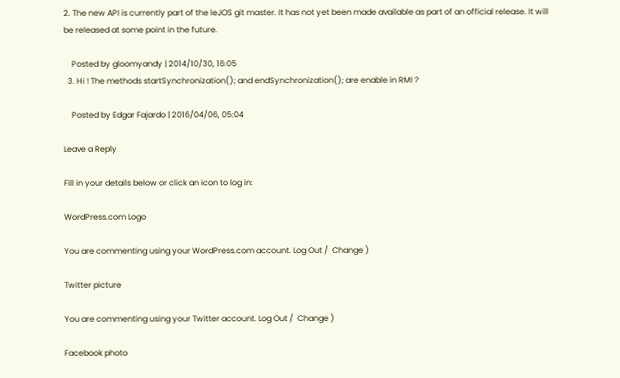2. The new API is currently part of the leJOS git master. It has not yet been made available as part of an official release. It will be released at some point in the future.

    Posted by gloomyandy | 2014/10/30, 16:05
  3. Hi ! The methods startSynchronization(); and endSynchronization(); are enable in RMI ?

    Posted by Edgar Fajardo | 2016/04/06, 05:04

Leave a Reply

Fill in your details below or click an icon to log in:

WordPress.com Logo

You are commenting using your WordPress.com account. Log Out /  Change )

Twitter picture

You are commenting using your Twitter account. Log Out /  Change )

Facebook photo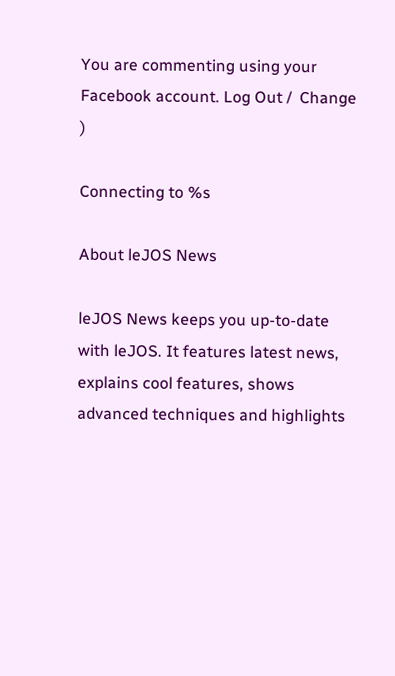You are commenting using your Facebook account. Log Out /  Change )

Connecting to %s

About leJOS News

leJOS News keeps you up-to-date with leJOS. It features latest news, explains cool features, shows advanced techniques and highlights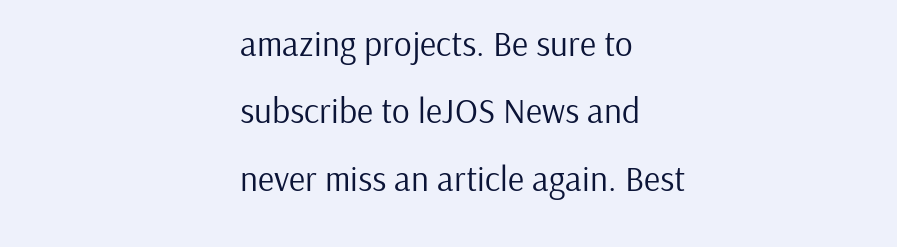amazing projects. Be sure to subscribe to leJOS News and never miss an article again. Best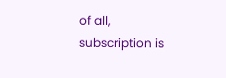of all, subscription is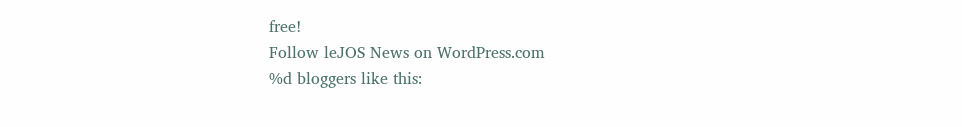free!
Follow leJOS News on WordPress.com
%d bloggers like this: